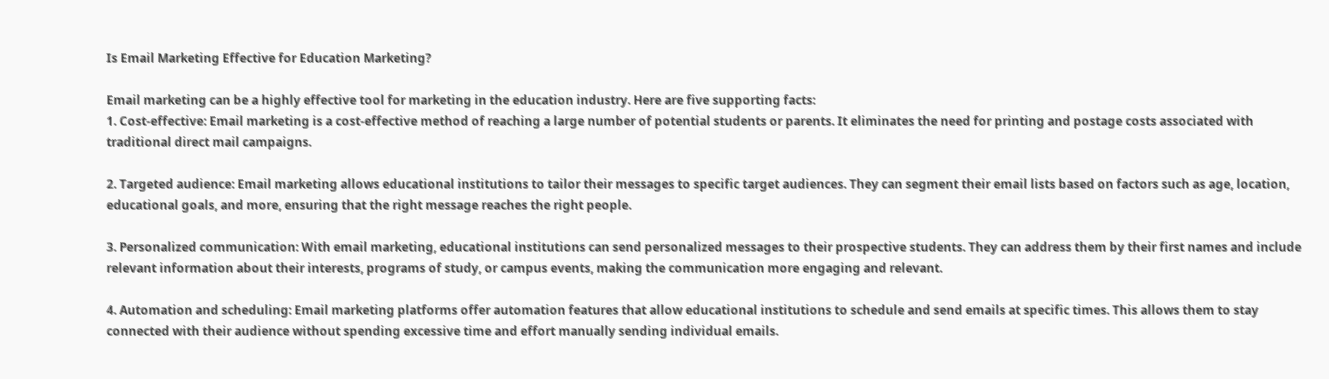Is Email Marketing Effective for Education Marketing?

Email marketing can be a highly effective tool for marketing in the education industry. Here are five supporting facts:
1. Cost-effective: Email marketing is a cost-effective method of reaching a large number of potential students or parents. It eliminates the need for printing and postage costs associated with traditional direct mail campaigns.

2. Targeted audience: Email marketing allows educational institutions to tailor their messages to specific target audiences. They can segment their email lists based on factors such as age, location, educational goals, and more, ensuring that the right message reaches the right people.

3. Personalized communication: With email marketing, educational institutions can send personalized messages to their prospective students. They can address them by their first names and include relevant information about their interests, programs of study, or campus events, making the communication more engaging and relevant.

4. Automation and scheduling: Email marketing platforms offer automation features that allow educational institutions to schedule and send emails at specific times. This allows them to stay connected with their audience without spending excessive time and effort manually sending individual emails.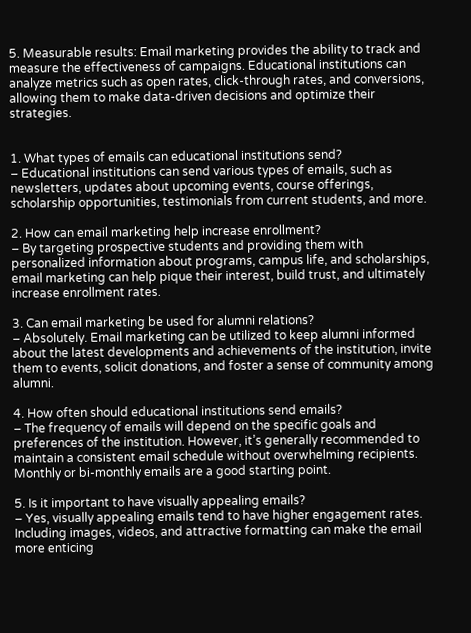5. Measurable results: Email marketing provides the ability to track and measure the effectiveness of campaigns. Educational institutions can analyze metrics such as open rates, click-through rates, and conversions, allowing them to make data-driven decisions and optimize their strategies.


1. What types of emails can educational institutions send?
– Educational institutions can send various types of emails, such as newsletters, updates about upcoming events, course offerings, scholarship opportunities, testimonials from current students, and more.

2. How can email marketing help increase enrollment?
– By targeting prospective students and providing them with personalized information about programs, campus life, and scholarships, email marketing can help pique their interest, build trust, and ultimately increase enrollment rates.

3. Can email marketing be used for alumni relations?
– Absolutely. Email marketing can be utilized to keep alumni informed about the latest developments and achievements of the institution, invite them to events, solicit donations, and foster a sense of community among alumni.

4. How often should educational institutions send emails?
– The frequency of emails will depend on the specific goals and preferences of the institution. However, it’s generally recommended to maintain a consistent email schedule without overwhelming recipients. Monthly or bi-monthly emails are a good starting point.

5. Is it important to have visually appealing emails?
– Yes, visually appealing emails tend to have higher engagement rates. Including images, videos, and attractive formatting can make the email more enticing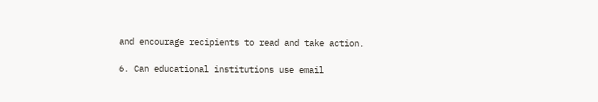and encourage recipients to read and take action.

6. Can educational institutions use email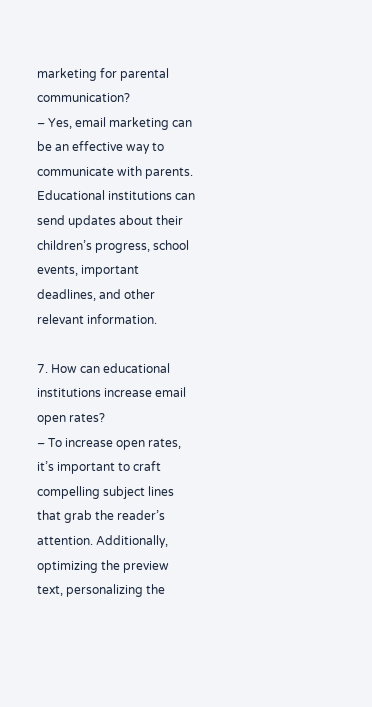marketing for parental communication?
– Yes, email marketing can be an effective way to communicate with parents. Educational institutions can send updates about their children’s progress, school events, important deadlines, and other relevant information.

7. How can educational institutions increase email open rates?
– To increase open rates, it’s important to craft compelling subject lines that grab the reader’s attention. Additionally, optimizing the preview text, personalizing the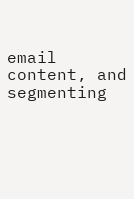email content, and segmenting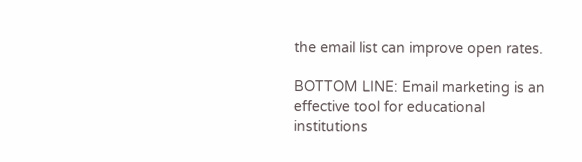the email list can improve open rates.

BOTTOM LINE: Email marketing is an effective tool for educational institutions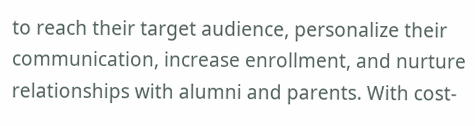to reach their target audience, personalize their communication, increase enrollment, and nurture relationships with alumni and parents. With cost-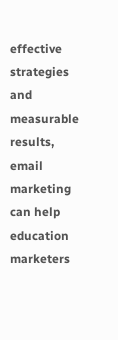effective strategies and measurable results, email marketing can help education marketers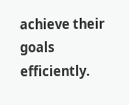achieve their goals efficiently.